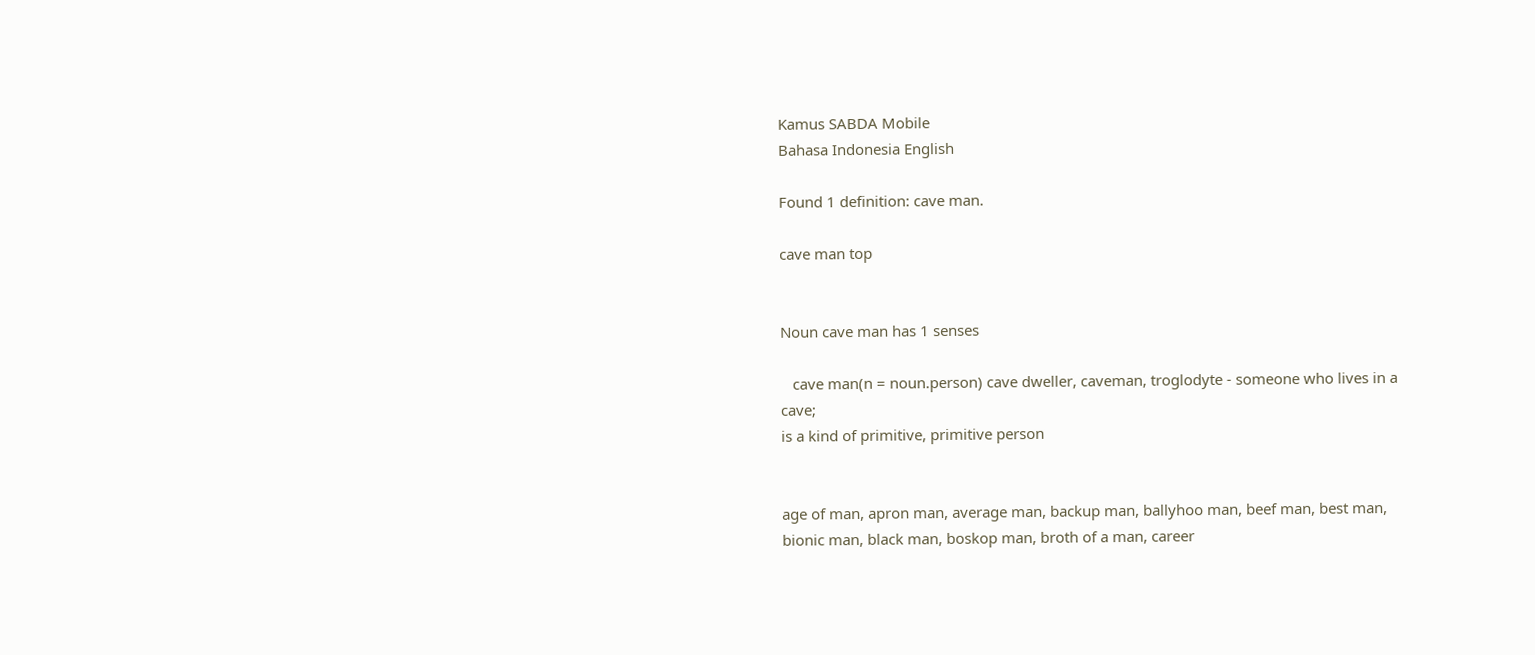Kamus SABDA Mobile
Bahasa Indonesia English

Found 1 definition: cave man.

cave man top


Noun cave man has 1 senses

   cave man(n = noun.person) cave dweller, caveman, troglodyte - someone who lives in a cave;
is a kind of primitive, primitive person


age of man, apron man, average man, backup man, ballyhoo man, beef man, best man, bionic man, black man, boskop man, broth of a man, career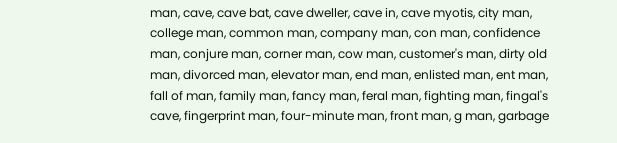man, cave, cave bat, cave dweller, cave in, cave myotis, city man, college man, common man, company man, con man, confidence man, conjure man, corner man, cow man, customer's man, dirty old man, divorced man, elevator man, end man, enlisted man, ent man, fall of man, family man, fancy man, feral man, fighting man, fingal's cave, fingerprint man, four-minute man, front man, g man, garbage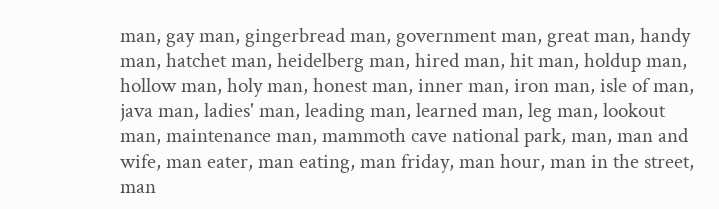man, gay man, gingerbread man, government man, great man, handy man, hatchet man, heidelberg man, hired man, hit man, holdup man, hollow man, holy man, honest man, inner man, iron man, isle of man, java man, ladies' man, leading man, learned man, leg man, lookout man, maintenance man, mammoth cave national park, man, man and wife, man eater, man eating, man friday, man hour, man in the street, man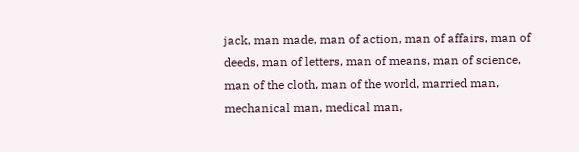jack, man made, man of action, man of affairs, man of deeds, man of letters, man of means, man of science, man of the cloth, man of the world, married man, mechanical man, medical man,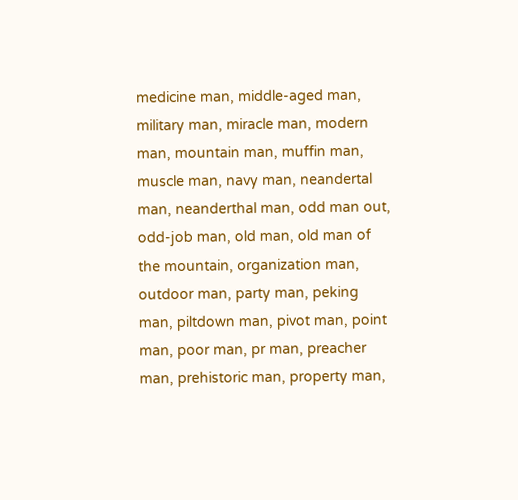medicine man, middle-aged man, military man, miracle man, modern man, mountain man, muffin man, muscle man, navy man, neandertal man, neanderthal man, odd man out, odd-job man, old man, old man of the mountain, organization man, outdoor man, party man, peking man, piltdown man, pivot man, point man, poor man, pr man, preacher man, prehistoric man, property man,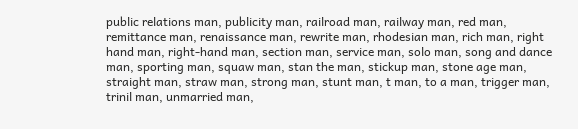public relations man, publicity man, railroad man, railway man, red man, remittance man, renaissance man, rewrite man, rhodesian man, rich man, right hand man, right-hand man, section man, service man, solo man, song and dance man, sporting man, squaw man, stan the man, stickup man, stone age man, straight man, straw man, strong man, stunt man, t man, to a man, trigger man, trinil man, unmarried man,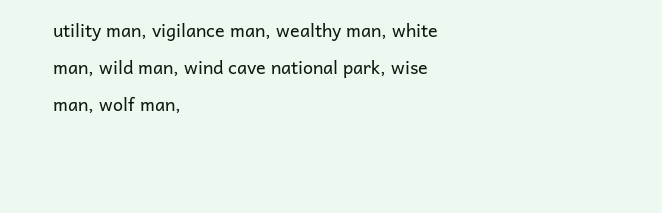utility man, vigilance man, wealthy man, white man, wild man, wind cave national park, wise man, wolf man,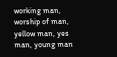working man, worship of man, yellow man, yes man, young man